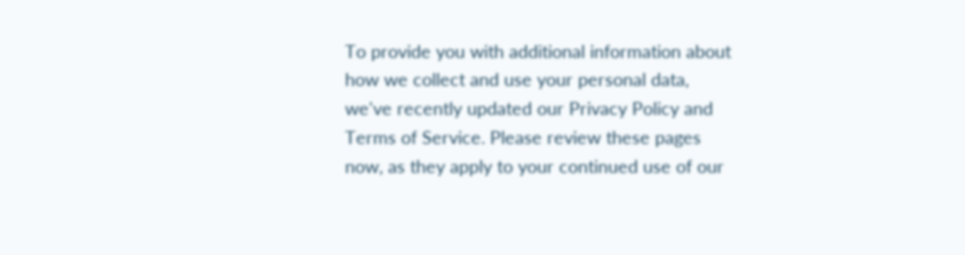To provide you with additional information about how we collect and use your personal data, we've recently updated our Privacy Policy and Terms of Service. Please review these pages now, as they apply to your continued use of our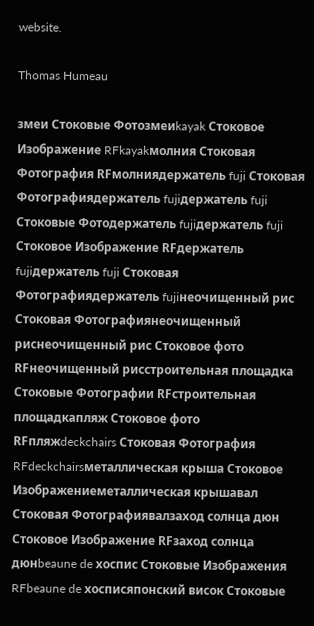website.

Thomas Humeau

змеи Стоковые Фотозмеиkayak Стоковое Изображение RFkayakмолния Стоковая Фотография RFмолниядержатель fuji Стоковая Фотографиядержатель fujiдержатель fuji Стоковые Фотодержатель fujiдержатель fuji Стоковое Изображение RFдержатель fujiдержатель fuji Стоковая Фотографиядержатель fujiнеочищенный рис Стоковая Фотографиянеочищенный риснеочищенный рис Стоковое фото RFнеочищенный рисстроительная площадка Стоковые Фотографии RFстроительная площадкапляж Стоковое фото RFпляжdeckchairs Стоковая Фотография RFdeckchairsметаллическая крыша Стоковое Изображениеметаллическая крышавал Стоковая Фотографиявалзаход солнца дюн Стоковое Изображение RFзаход солнца дюнbeaune de хоспис Стоковые Изображения RFbeaune de хосписяпонский висок Стоковые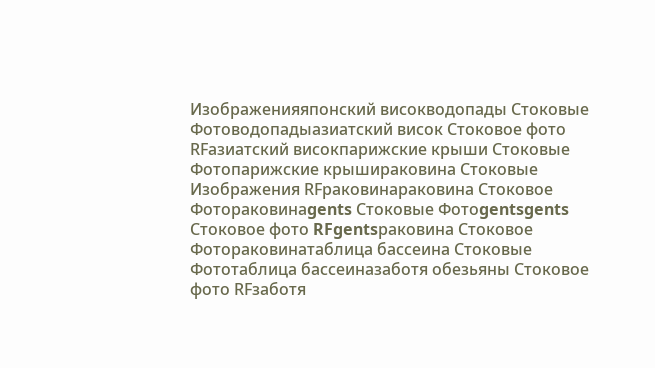Изображенияяпонский високводопады Стоковые Фотоводопадыазиатский висок Стоковое фото RFазиатский високпарижские крыши Стоковые Фотопарижские крышираковина Стоковые Изображения RFраковинараковина Стоковое Фотораковинаgents Стоковые Фотоgentsgents Стоковое фото RFgentsраковина Стоковое Фотораковинатаблица бассеина Стоковые Фототаблица бассеиназаботя обезьяны Стоковое фото RFзаботя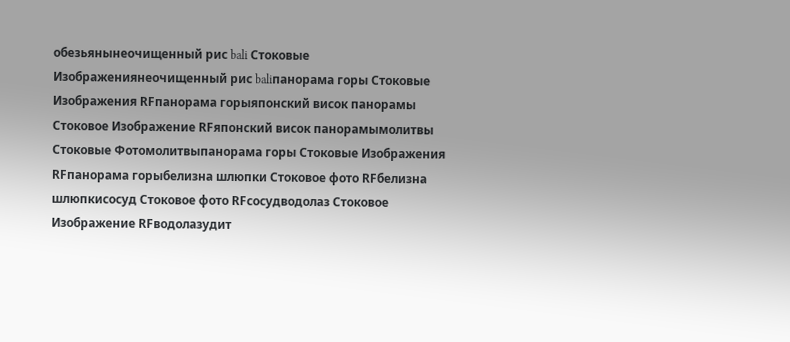обезьянынеочищенный рис bali Стоковые Изображениянеочищенный рис baliпанорама горы Стоковые Изображения RFпанорама горыяпонский висок панорамы Стоковое Изображение RFяпонский висок панорамымолитвы Стоковые Фотомолитвыпанорама горы Стоковые Изображения RFпанорама горыбелизна шлюпки Стоковое фото RFбелизна шлюпкисосуд Стоковое фото RFсосудводолаз Стоковое Изображение RFводолазудит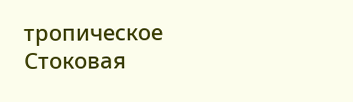тропическое Стоковая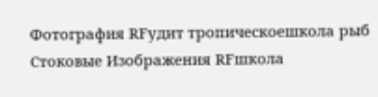Фотография RFудит тропическоешкола рыб Стоковые Изображения RFшкола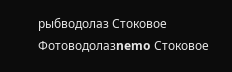рыбводолаз Стоковое Фотоводолазnemo Стоковое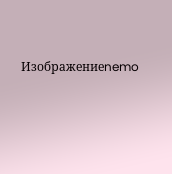Изображениеnemo